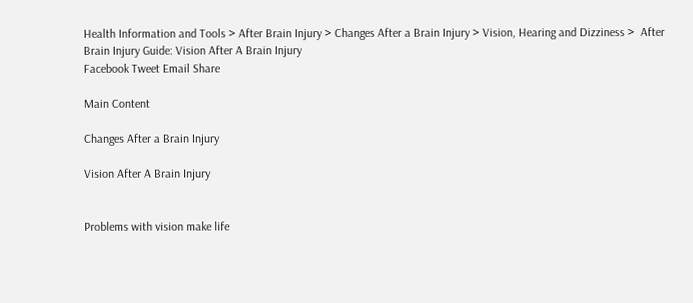Health Information and Tools > After Brain Injury > Changes After a Brain Injury > Vision, Hearing and Dizziness >  After Brain Injury Guide: Vision After A Brain Injury
Facebook Tweet Email Share

Main Content

Changes After a Brain Injury

Vision After A Brain Injury


Problems with vision make life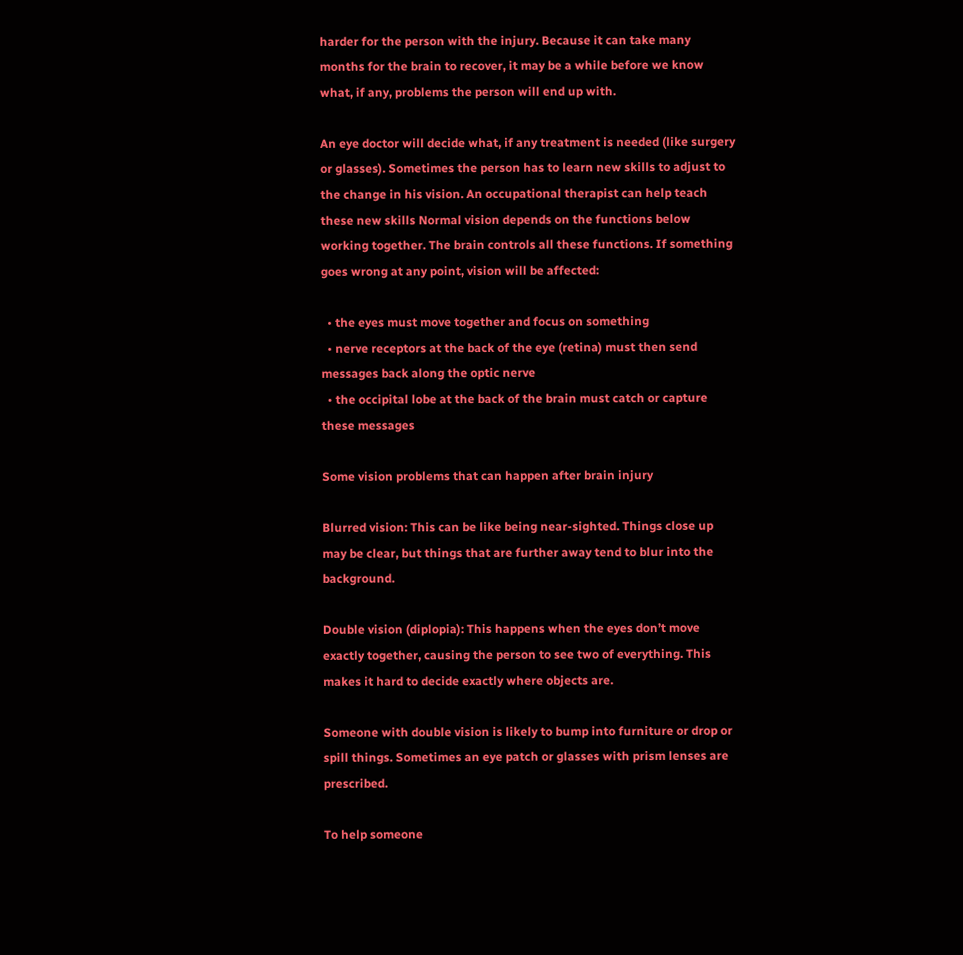harder for the person with the injury. Because it can take many months for the brain to recover, it may be a while before we know what, if any, problems the person will end up with.

An eye doctor will decide what, if any treatment is needed (like surgery or glasses). Sometimes the person has to learn new skills to adjust to the change in his vision. An occupational therapist can help teach these new skills Normal vision depends on the functions below working together. The brain controls all these functions. If something goes wrong at any point, vision will be affected:

  • the eyes must move together and focus on something
  • nerve receptors at the back of the eye (retina) must then send messages back along the optic nerve
  • the occipital lobe at the back of the brain must catch or capture these messages

Some vision problems that can happen after brain injury

Blurred vision: This can be like being near-sighted. Things close up may be clear, but things that are further away tend to blur into the background.

Double vision (diplopia): This happens when the eyes don’t move exactly together, causing the person to see two of everything. This makes it hard to decide exactly where objects are.

Someone with double vision is likely to bump into furniture or drop or spill things. Sometimes an eye patch or glasses with prism lenses are prescribed.

To help someone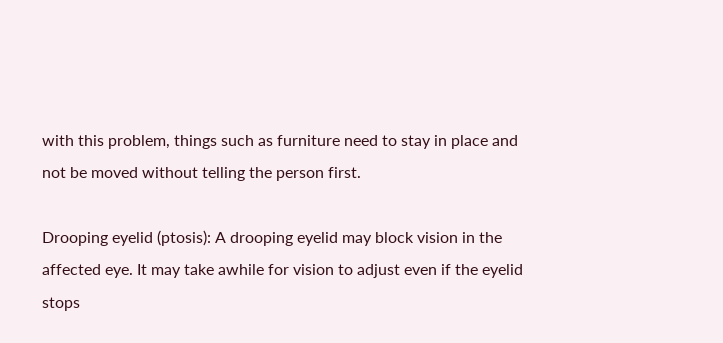with this problem, things such as furniture need to stay in place and not be moved without telling the person first.

Drooping eyelid (ptosis): A drooping eyelid may block vision in the affected eye. It may take awhile for vision to adjust even if the eyelid stops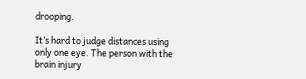drooping.

It’s hard to judge distances using only one eye. The person with the brain injury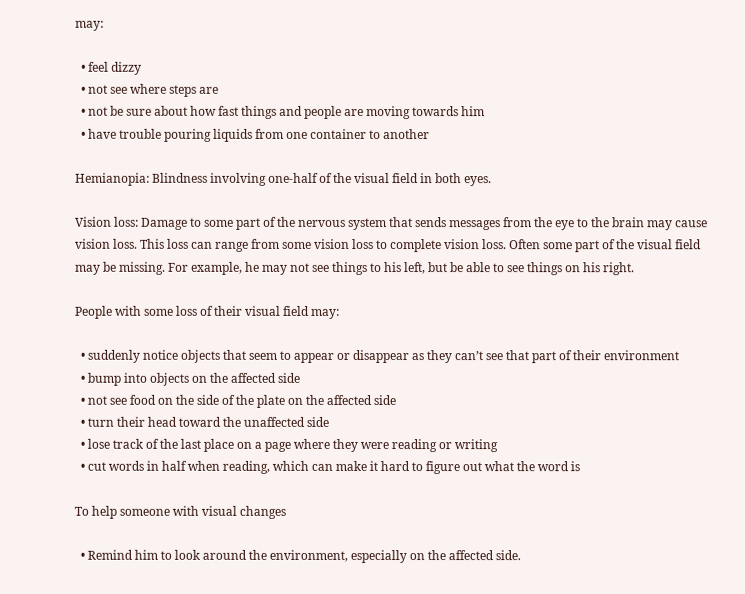may:

  • feel dizzy
  • not see where steps are
  • not be sure about how fast things and people are moving towards him
  • have trouble pouring liquids from one container to another

Hemianopia: Blindness involving one-half of the visual field in both eyes.

Vision loss: Damage to some part of the nervous system that sends messages from the eye to the brain may cause vision loss. This loss can range from some vision loss to complete vision loss. Often some part of the visual field may be missing. For example, he may not see things to his left, but be able to see things on his right.

People with some loss of their visual field may:

  • suddenly notice objects that seem to appear or disappear as they can’t see that part of their environment
  • bump into objects on the affected side
  • not see food on the side of the plate on the affected side
  • turn their head toward the unaffected side
  • lose track of the last place on a page where they were reading or writing
  • cut words in half when reading, which can make it hard to figure out what the word is

To help someone with visual changes

  • Remind him to look around the environment, especially on the affected side.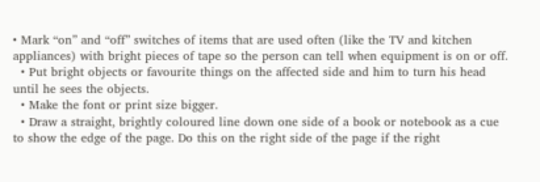• Mark “on” and “off” switches of items that are used often (like the TV and kitchen appliances) with bright pieces of tape so the person can tell when equipment is on or off.
  • Put bright objects or favourite things on the affected side and him to turn his head until he sees the objects.
  • Make the font or print size bigger.
  • Draw a straight, brightly coloured line down one side of a book or notebook as a cue to show the edge of the page. Do this on the right side of the page if the right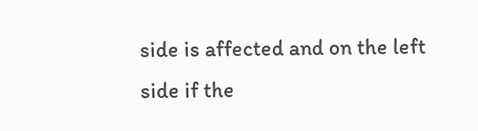side is affected and on the left side if the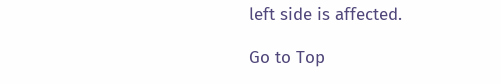left side is affected.

Go to Top